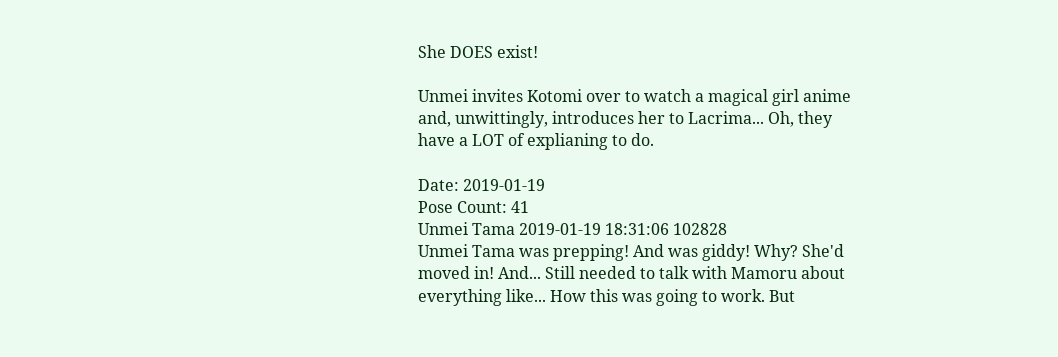She DOES exist!

Unmei invites Kotomi over to watch a magical girl anime and, unwittingly, introduces her to Lacrima... Oh, they have a LOT of explianing to do.

Date: 2019-01-19
Pose Count: 41
Unmei Tama 2019-01-19 18:31:06 102828
Unmei Tama was prepping! And was giddy! Why? She'd moved in! And... Still needed to talk with Mamoru about everything like... How this was going to work. But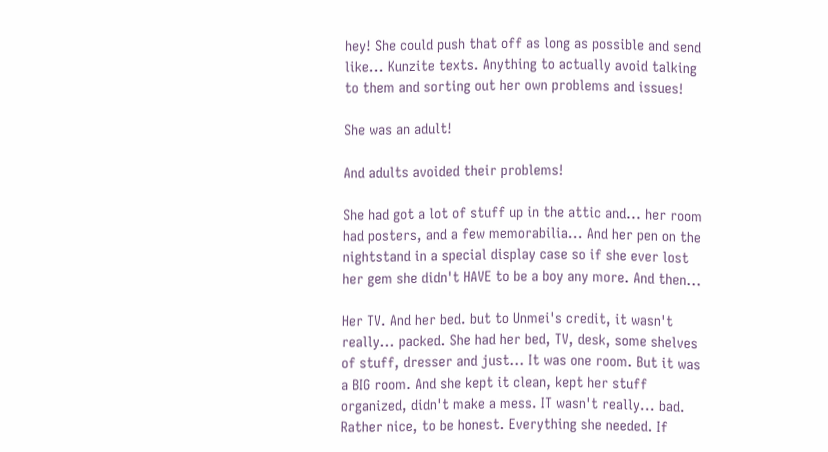hey! She could push that off as long as possible and send like... Kunzite texts. Anything to actually avoid talking to them and sorting out her own problems and issues!

She was an adult!

And adults avoided their problems!

She had got a lot of stuff up in the attic and... her room had posters, and a few memorabilia... And her pen on the nightstand in a special display case so if she ever lost her gem she didn't HAVE to be a boy any more. And then...

Her TV. And her bed. but to Unmei's credit, it wasn't really... packed. She had her bed, TV, desk, some shelves of stuff, dresser and just... It was one room. But it was a BIG room. And she kept it clean, kept her stuff organized, didn't make a mess. IT wasn't really... bad. Rather nice, to be honest. Everything she needed. If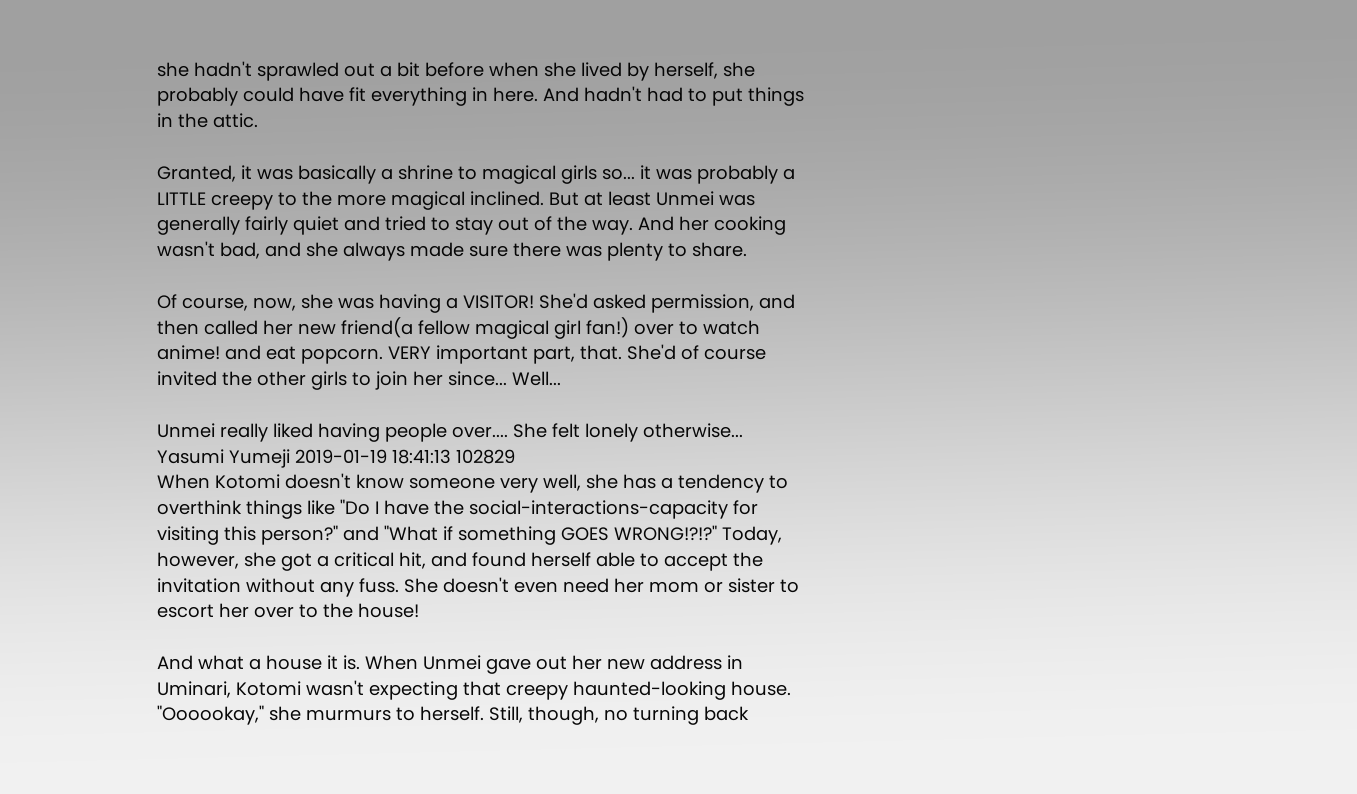she hadn't sprawled out a bit before when she lived by herself, she probably could have fit everything in here. And hadn't had to put things in the attic.

Granted, it was basically a shrine to magical girls so... it was probably a LITTLE creepy to the more magical inclined. But at least Unmei was generally fairly quiet and tried to stay out of the way. And her cooking wasn't bad, and she always made sure there was plenty to share.

Of course, now, she was having a VISITOR! She'd asked permission, and then called her new friend(a fellow magical girl fan!) over to watch anime! and eat popcorn. VERY important part, that. She'd of course invited the other girls to join her since... Well...

Unmei really liked having people over.... She felt lonely otherwise...
Yasumi Yumeji 2019-01-19 18:41:13 102829
When Kotomi doesn't know someone very well, she has a tendency to overthink things like "Do I have the social-interactions-capacity for visiting this person?" and "What if something GOES WRONG!?!?" Today, however, she got a critical hit, and found herself able to accept the invitation without any fuss. She doesn't even need her mom or sister to escort her over to the house!

And what a house it is. When Unmei gave out her new address in Uminari, Kotomi wasn't expecting that creepy haunted-looking house. "Oooookay," she murmurs to herself. Still, though, no turning back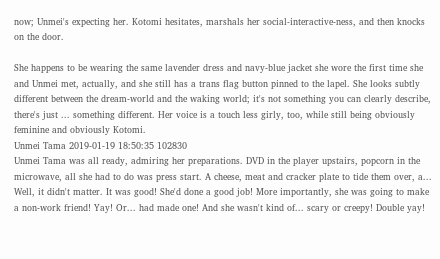now; Unmei's expecting her. Kotomi hesitates, marshals her social-interactive-ness, and then knocks on the door.

She happens to be wearing the same lavender dress and navy-blue jacket she wore the first time she and Unmei met, actually, and she still has a trans flag button pinned to the lapel. She looks subtly different between the dream-world and the waking world; it's not something you can clearly describe, there's just ... something different. Her voice is a touch less girly, too, while still being obviously feminine and obviously Kotomi.
Unmei Tama 2019-01-19 18:50:35 102830
Unmei Tama was all ready, admiring her preparations. DVD in the player upstairs, popcorn in the microwave, all she had to do was press start. A cheese, meat and cracker plate to tide them over, a... Well, it didn't matter. It was good! She'd done a good job! More importantly, she was going to make a non-work friend! Yay! Or... had made one! And she wasn't kind of... scary or creepy! Double yay!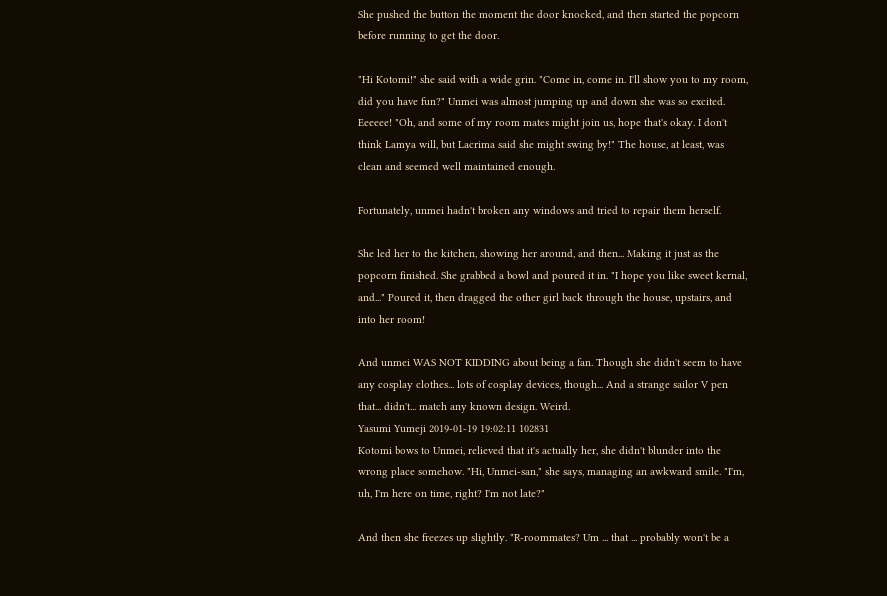She pushed the button the moment the door knocked, and then started the popcorn before running to get the door.

"Hi Kotomi!" she said with a wide grin. "Come in, come in. I'll show you to my room, did you have fun?" Unmei was almost jumping up and down she was so excited. Eeeeee! "Oh, and some of my room mates might join us, hope that's okay. I don't think Lamya will, but Lacrima said she might swing by!" The house, at least, was clean and seemed well maintained enough.

Fortunately, unmei hadn't broken any windows and tried to repair them herself.

She led her to the kitchen, showing her around, and then... Making it just as the popcorn finished. She grabbed a bowl and poured it in. "I hope you like sweet kernal, and..." Poured it, then dragged the other girl back through the house, upstairs, and into her room!

And unmei WAS NOT KIDDING about being a fan. Though she didn't seem to have any cosplay clothes... lots of cosplay devices, though... And a strange sailor V pen that... didn't... match any known design. Weird.
Yasumi Yumeji 2019-01-19 19:02:11 102831
Kotomi bows to Unmei, relieved that it's actually her, she didn't blunder into the wrong place somehow. "Hi, Unmei-san," she says, managing an awkward smile. "I'm, uh, I'm here on time, right? I'm not late?"

And then she freezes up slightly. "R-roommates? Um ... that ... probably won't be a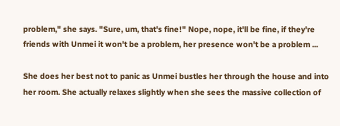problem," she says. "Sure, um, that's fine!" Nope, nope, it'll be fine, if they're friends with Unmei it won't be a problem, her presence won't be a problem ...

She does her best not to panic as Unmei bustles her through the house and into her room. She actually relaxes slightly when she sees the massive collection of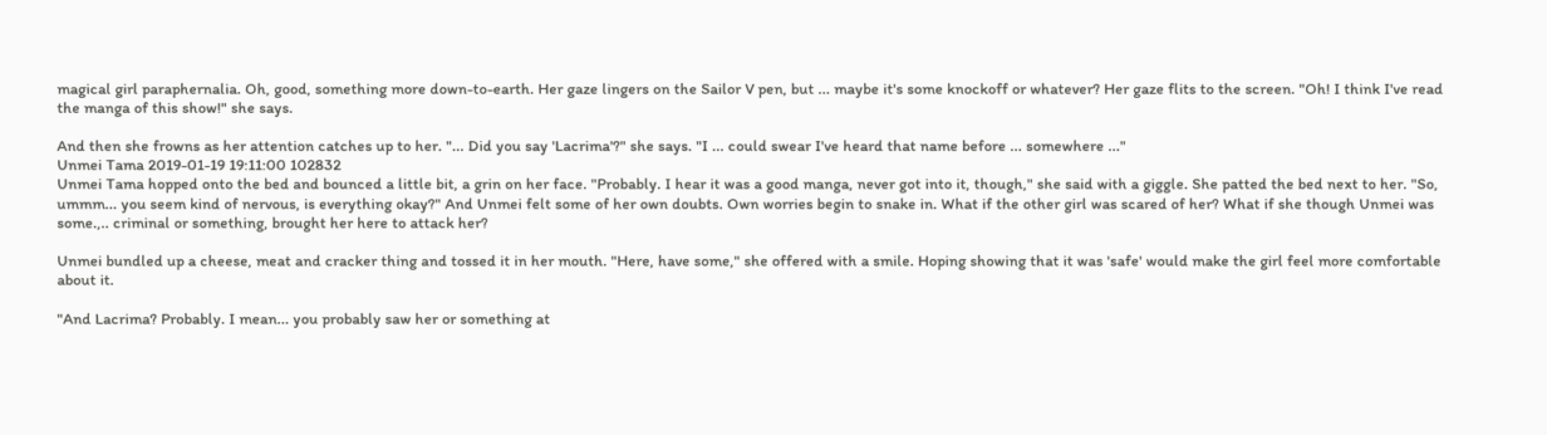magical girl paraphernalia. Oh, good, something more down-to-earth. Her gaze lingers on the Sailor V pen, but ... maybe it's some knockoff or whatever? Her gaze flits to the screen. "Oh! I think I've read the manga of this show!" she says.

And then she frowns as her attention catches up to her. "... Did you say 'Lacrima'?" she says. "I ... could swear I've heard that name before ... somewhere ..."
Unmei Tama 2019-01-19 19:11:00 102832
Unmei Tama hopped onto the bed and bounced a little bit, a grin on her face. "Probably. I hear it was a good manga, never got into it, though," she said with a giggle. She patted the bed next to her. "So, ummm... you seem kind of nervous, is everything okay?" And Unmei felt some of her own doubts. Own worries begin to snake in. What if the other girl was scared of her? What if she though Unmei was some.,.. criminal or something, brought her here to attack her?

Unmei bundled up a cheese, meat and cracker thing and tossed it in her mouth. "Here, have some," she offered with a smile. Hoping showing that it was 'safe' would make the girl feel more comfortable about it.

"And Lacrima? Probably. I mean... you probably saw her or something at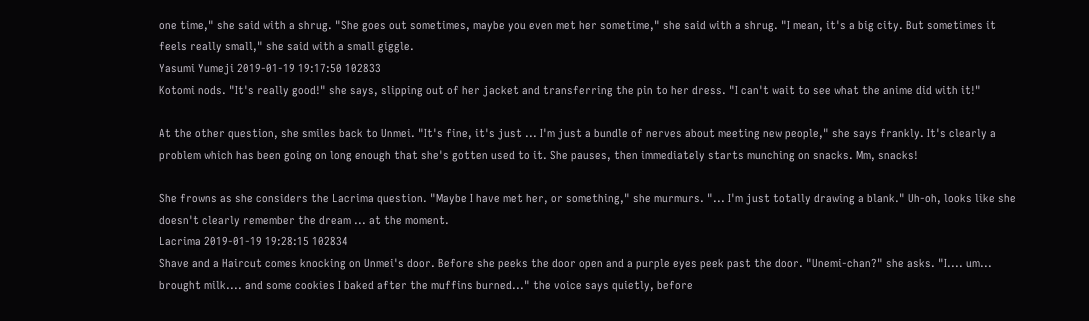one time," she said with a shrug. "She goes out sometimes, maybe you even met her sometime," she said with a shrug. "I mean, it's a big city. But sometimes it feels really small," she said with a small giggle.
Yasumi Yumeji 2019-01-19 19:17:50 102833
Kotomi nods. "It's really good!" she says, slipping out of her jacket and transferring the pin to her dress. "I can't wait to see what the anime did with it!"

At the other question, she smiles back to Unmei. "It's fine, it's just ... I'm just a bundle of nerves about meeting new people," she says frankly. It's clearly a problem which has been going on long enough that she's gotten used to it. She pauses, then immediately starts munching on snacks. Mm, snacks!

She frowns as she considers the Lacrima question. "Maybe I have met her, or something," she murmurs. "... I'm just totally drawing a blank." Uh-oh, looks like she doesn't clearly remember the dream ... at the moment.
Lacrima 2019-01-19 19:28:15 102834
Shave and a Haircut comes knocking on Unmei's door. Before she peeks the door open and a purple eyes peek past the door. "Unemi-chan?" she asks. "I.... um... brought milk.... and some cookies I baked after the muffins burned..." the voice says quietly, before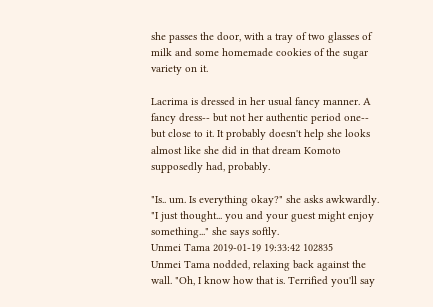she passes the door, with a tray of two glasses of milk and some homemade cookies of the sugar variety on it.

Lacrima is dressed in her usual fancy manner. A fancy dress-- but not her authentic period one-- but close to it. It probably doesn't help she looks almost like she did in that dream Komoto supposedly had, probably.

"Is.. um. Is everything okay?" she asks awkwardly. "I just thought... you and your guest might enjoy something..." she says softly.
Unmei Tama 2019-01-19 19:33:42 102835
Unmei Tama nodded, relaxing back against the wall. "Oh, I know how that is. Terrified you'll say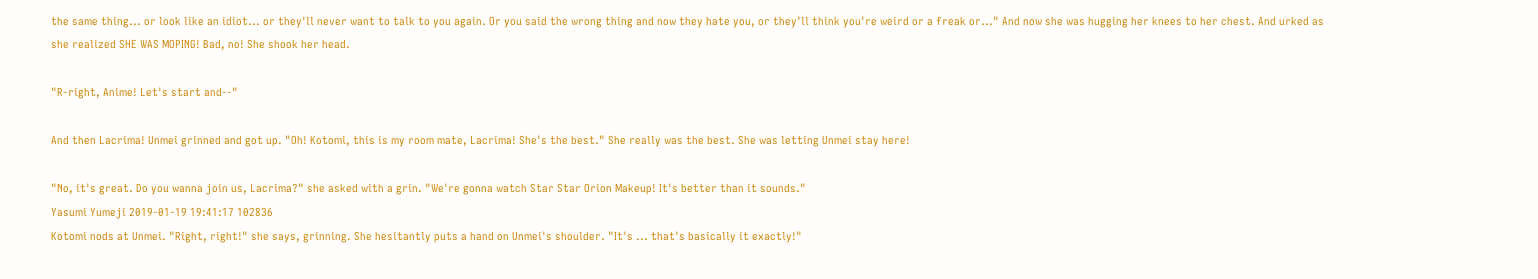the same thing... or look like an idiot... or they'll never want to talk to you again. Or you said the wrong thing and now they hate you, or they'll think you're weird or a freak or..." And now she was hugging her knees to her chest. And urked as she realized SHE WAS MOPING! Bad, no! She shook her head.

"R-right, Anime! Let's start and--"

And then Lacrima! Unmei grinned and got up. "Oh! Kotomi, this is my room mate, Lacrima! She's the best." She really was the best. She was letting Unmei stay here!

"No, it's great. Do you wanna join us, Lacrima?" she asked with a grin. "We're gonna watch Star Star Orion Makeup! It's better than it sounds."
Yasumi Yumeji 2019-01-19 19:41:17 102836
Kotomi nods at Unmei. "Right, right!" she says, grinning. She hesitantly puts a hand on Unmei's shoulder. "It's ... that's basically it exactly!"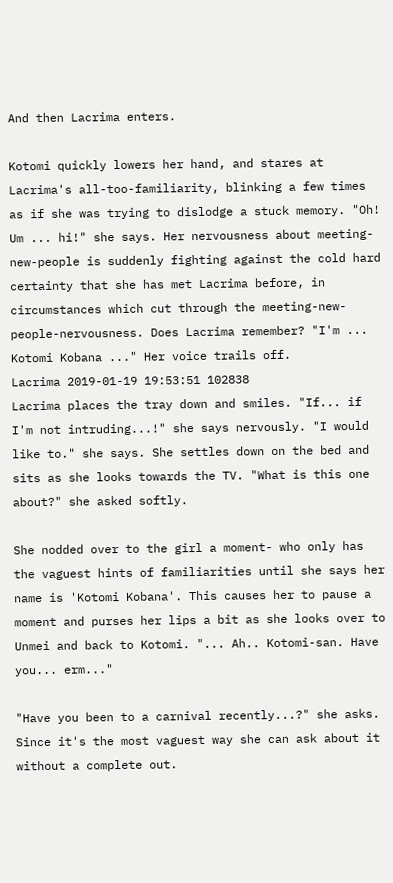And then Lacrima enters.

Kotomi quickly lowers her hand, and stares at Lacrima's all-too-familiarity, blinking a few times as if she was trying to dislodge a stuck memory. "Oh! Um ... hi!" she says. Her nervousness about meeting-new-people is suddenly fighting against the cold hard certainty that she has met Lacrima before, in circumstances which cut through the meeting-new-people-nervousness. Does Lacrima remember? "I'm ... Kotomi Kobana ..." Her voice trails off.
Lacrima 2019-01-19 19:53:51 102838
Lacrima places the tray down and smiles. "If... if I'm not intruding...!" she says nervously. "I would like to." she says. She settles down on the bed and sits as she looks towards the TV. "What is this one about?" she asked softly.

She nodded over to the girl a moment- who only has the vaguest hints of familiarities until she says her name is 'Kotomi Kobana'. This causes her to pause a moment and purses her lips a bit as she looks over to Unmei and back to Kotomi. "... Ah.. Kotomi-san. Have you... erm..."

"Have you been to a carnival recently...?" she asks. Since it's the most vaguest way she can ask about it without a complete out.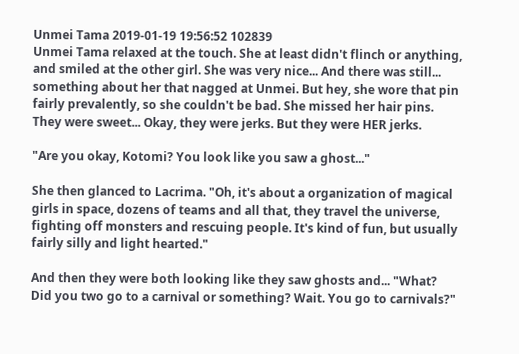Unmei Tama 2019-01-19 19:56:52 102839
Unmei Tama relaxed at the touch. She at least didn't flinch or anything, and smiled at the other girl. She was very nice... And there was still... something about her that nagged at Unmei. But hey, she wore that pin fairly prevalently, so she couldn't be bad. She missed her hair pins. They were sweet... Okay, they were jerks. But they were HER jerks.

"Are you okay, Kotomi? You look like you saw a ghost..."

She then glanced to Lacrima. "Oh, it's about a organization of magical girls in space, dozens of teams and all that, they travel the universe, fighting off monsters and rescuing people. It's kind of fun, but usually fairly silly and light hearted."

And then they were both looking like they saw ghosts and... "What? Did you two go to a carnival or something? Wait. You go to carnivals?"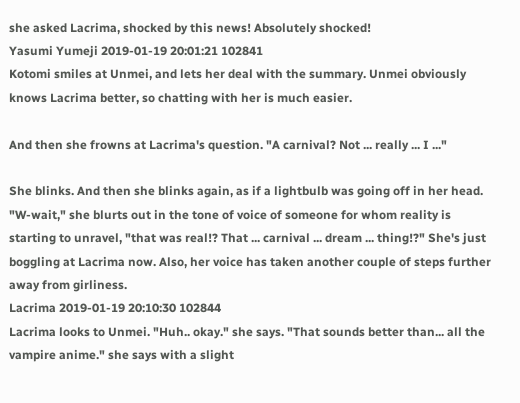she asked Lacrima, shocked by this news! Absolutely shocked!
Yasumi Yumeji 2019-01-19 20:01:21 102841
Kotomi smiles at Unmei, and lets her deal with the summary. Unmei obviously knows Lacrima better, so chatting with her is much easier.

And then she frowns at Lacrima's question. "A carnival? Not ... really ... I ..."

She blinks. And then she blinks again, as if a lightbulb was going off in her head. "W-wait," she blurts out in the tone of voice of someone for whom reality is starting to unravel, "that was real!? That ... carnival ... dream ... thing!?" She's just boggling at Lacrima now. Also, her voice has taken another couple of steps further away from girliness.
Lacrima 2019-01-19 20:10:30 102844
Lacrima looks to Unmei. "Huh.. okay." she says. "That sounds better than... all the vampire anime." she says with a slight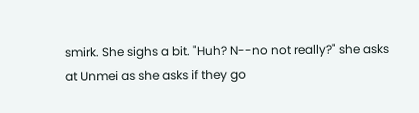smirk. She sighs a bit. "Huh? N--no not really?" she asks at Unmei as she asks if they go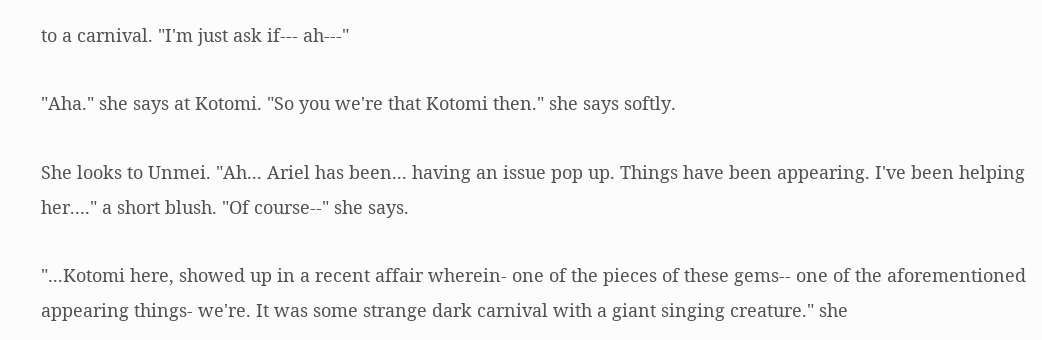to a carnival. "I'm just ask if--- ah---"

"Aha." she says at Kotomi. "So you we're that Kotomi then." she says softly.

She looks to Unmei. "Ah... Ariel has been... having an issue pop up. Things have been appearing. I've been helping her...." a short blush. "Of course--" she says.

"...Kotomi here, showed up in a recent affair wherein- one of the pieces of these gems-- one of the aforementioned appearing things- we're. It was some strange dark carnival with a giant singing creature." she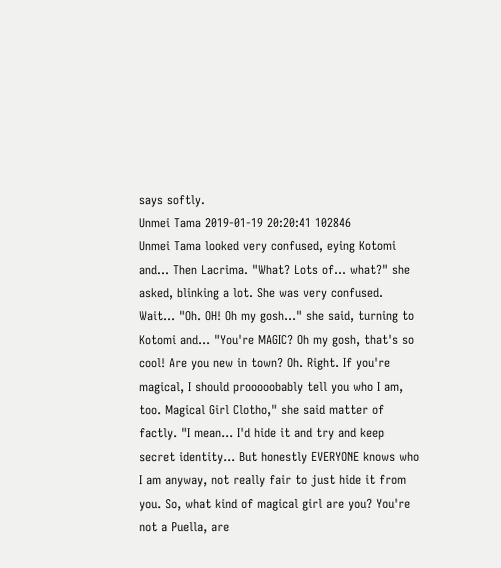says softly.
Unmei Tama 2019-01-19 20:20:41 102846
Unmei Tama looked very confused, eying Kotomi and... Then Lacrima. "What? Lots of... what?" she asked, blinking a lot. She was very confused. Wait... "Oh. OH! Oh my gosh..." she said, turning to Kotomi and... "You're MAGIC? Oh my gosh, that's so cool! Are you new in town? Oh. Right. If you're magical, I should prooooobably tell you who I am, too. Magical Girl Clotho," she said matter of factly. "I mean... I'd hide it and try and keep secret identity... But honestly EVERYONE knows who I am anyway, not really fair to just hide it from you. So, what kind of magical girl are you? You're not a Puella, are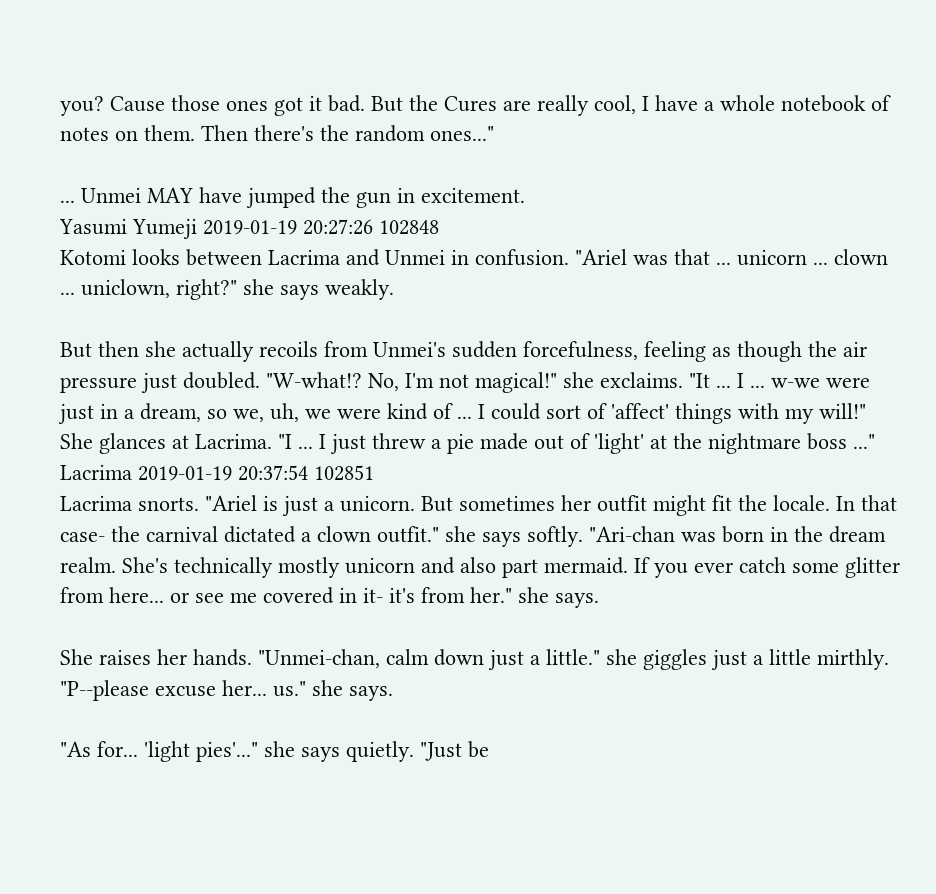you? Cause those ones got it bad. But the Cures are really cool, I have a whole notebook of notes on them. Then there's the random ones..."

... Unmei MAY have jumped the gun in excitement.
Yasumi Yumeji 2019-01-19 20:27:26 102848
Kotomi looks between Lacrima and Unmei in confusion. "Ariel was that ... unicorn ... clown ... uniclown, right?" she says weakly.

But then she actually recoils from Unmei's sudden forcefulness, feeling as though the air pressure just doubled. "W-what!? No, I'm not magical!" she exclaims. "It ... I ... w-we were just in a dream, so we, uh, we were kind of ... I could sort of 'affect' things with my will!" She glances at Lacrima. "I ... I just threw a pie made out of 'light' at the nightmare boss ..."
Lacrima 2019-01-19 20:37:54 102851
Lacrima snorts. "Ariel is just a unicorn. But sometimes her outfit might fit the locale. In that case- the carnival dictated a clown outfit." she says softly. "Ari-chan was born in the dream realm. She's technically mostly unicorn and also part mermaid. If you ever catch some glitter from here... or see me covered in it- it's from her." she says.

She raises her hands. "Unmei-chan, calm down just a little." she giggles just a little mirthly. "P--please excuse her... us." she says.

"As for... 'light pies'..." she says quietly. "Just be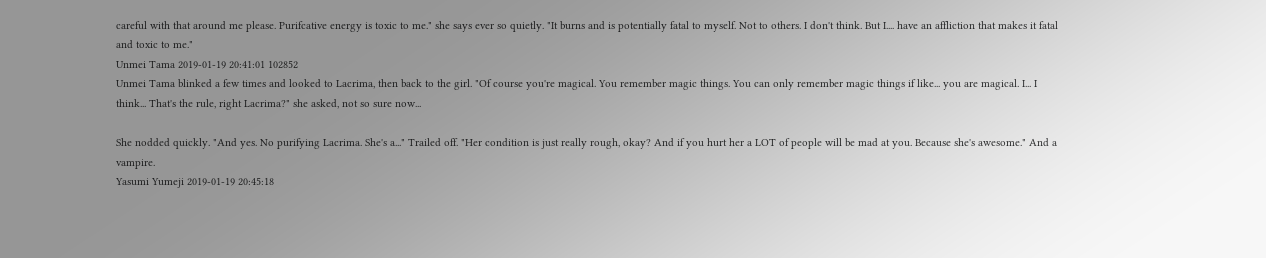careful with that around me please. Purifcative energy is toxic to me." she says ever so quietly. "It burns and is potentially fatal to myself. Not to others. I don't think. But I.... have an affliction that makes it fatal and toxic to me."
Unmei Tama 2019-01-19 20:41:01 102852
Unmei Tama blinked a few times and looked to Lacrima, then back to the girl. "Of course you're magical. You remember magic things. You can only remember magic things if like... you are magical. I... I think... That's the rule, right Lacrima?" she asked, not so sure now...

She nodded quickly. "And yes. No purifying Lacrima. She's a..." Trailed off. "Her condition is just really rough, okay? And if you hurt her a LOT of people will be mad at you. Because she's awesome." And a vampire.
Yasumi Yumeji 2019-01-19 20:45:18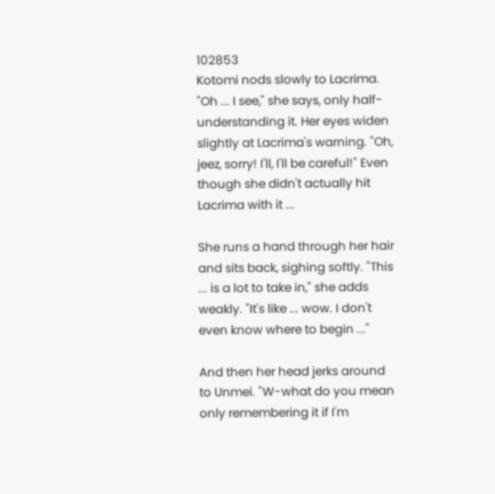102853
Kotomi nods slowly to Lacrima. "Oh ... I see," she says, only half-understanding it. Her eyes widen slightly at Lacrima's warning. "Oh, jeez, sorry! I'll, I'll be careful!" Even though she didn't actually hit Lacrima with it ...

She runs a hand through her hair and sits back, sighing softly. "This ... is a lot to take in," she adds weakly. "It's like ... wow. I don't even know where to begin ..."

And then her head jerks around to Unmei. "W-what do you mean only remembering it if I'm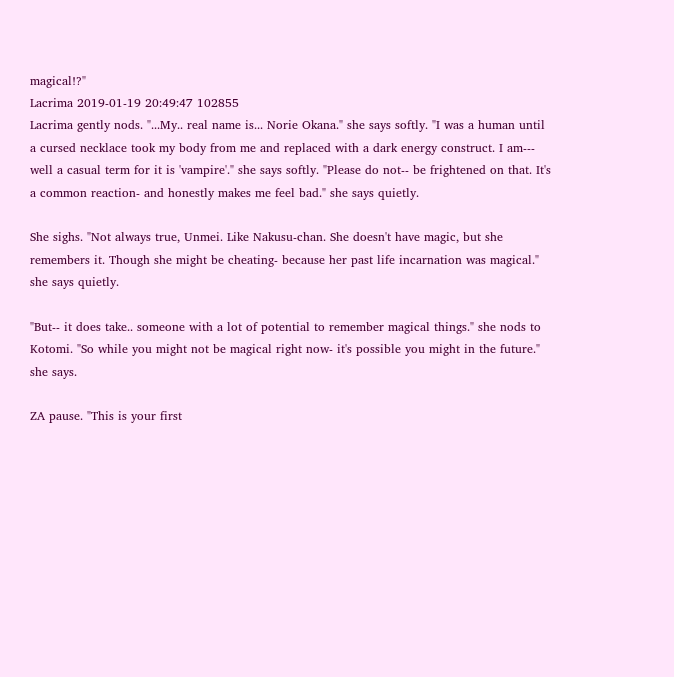magical!?"
Lacrima 2019-01-19 20:49:47 102855
Lacrima gently nods. "...My.. real name is... Norie Okana." she says softly. "I was a human until a cursed necklace took my body from me and replaced with a dark energy construct. I am--- well a casual term for it is 'vampire'." she says softly. "Please do not-- be frightened on that. It's a common reaction- and honestly makes me feel bad." she says quietly.

She sighs. "Not always true, Unmei. Like Nakusu-chan. She doesn't have magic, but she remembers it. Though she might be cheating- because her past life incarnation was magical." she says quietly.

"But-- it does take.. someone with a lot of potential to remember magical things." she nods to Kotomi. "So while you might not be magical right now- it's possible you might in the future." she says.

ZA pause. "This is your first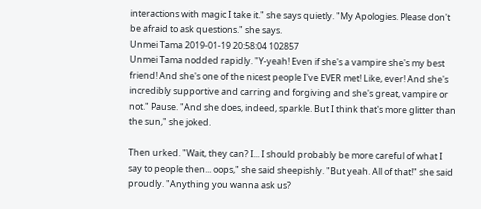interactions with magic I take it." she says quietly. "My Apologies. Please don't be afraid to ask questions." she says.
Unmei Tama 2019-01-19 20:58:04 102857
Unmei Tama nodded rapidly. "Y-yeah! Even if she's a vampire she's my best friend! And she's one of the nicest people I've EVER met! Like, ever! And she's incredibly supportive and carring and forgiving and she's great, vampire or not." Pause. "And she does, indeed, sparkle. But I think that's more glitter than the sun," she joked.

Then urked. "Wait, they can? I... I should probably be more careful of what I say to people then... oops," she said sheepishly. "But yeah. All of that!" she said proudly. "Anything you wanna ask us?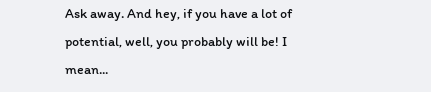Ask away. And hey, if you have a lot of potential, well, you probably will be! I mean...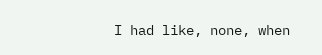I had like, none, when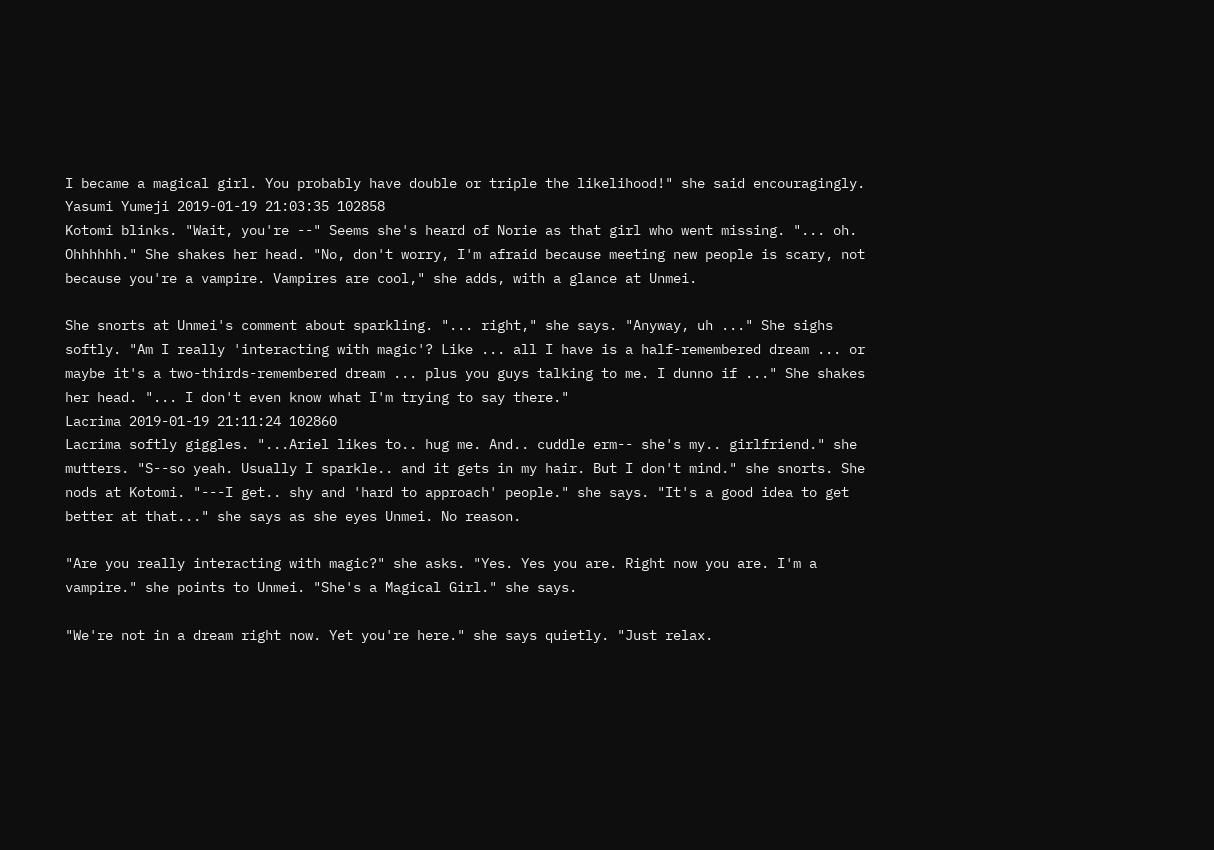I became a magical girl. You probably have double or triple the likelihood!" she said encouragingly.
Yasumi Yumeji 2019-01-19 21:03:35 102858
Kotomi blinks. "Wait, you're --" Seems she's heard of Norie as that girl who went missing. "... oh. Ohhhhhh." She shakes her head. "No, don't worry, I'm afraid because meeting new people is scary, not because you're a vampire. Vampires are cool," she adds, with a glance at Unmei.

She snorts at Unmei's comment about sparkling. "... right," she says. "Anyway, uh ..." She sighs softly. "Am I really 'interacting with magic'? Like ... all I have is a half-remembered dream ... or maybe it's a two-thirds-remembered dream ... plus you guys talking to me. I dunno if ..." She shakes her head. "... I don't even know what I'm trying to say there."
Lacrima 2019-01-19 21:11:24 102860
Lacrima softly giggles. "...Ariel likes to.. hug me. And.. cuddle erm-- she's my.. girlfriend." she mutters. "S--so yeah. Usually I sparkle.. and it gets in my hair. But I don't mind." she snorts. She nods at Kotomi. "---I get.. shy and 'hard to approach' people." she says. "It's a good idea to get better at that..." she says as she eyes Unmei. No reason.

"Are you really interacting with magic?" she asks. "Yes. Yes you are. Right now you are. I'm a vampire." she points to Unmei. "She's a Magical Girl." she says.

"We're not in a dream right now. Yet you're here." she says quietly. "Just relax.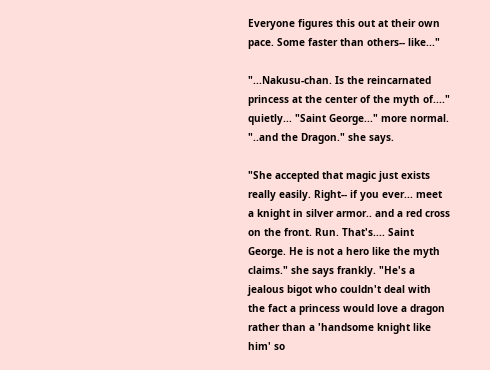Everyone figures this out at their own pace. Some faster than others-- like..."

"...Nakusu-chan. Is the reincarnated princess at the center of the myth of...." quietly... "Saint George..." more normal. "..and the Dragon." she says.

"She accepted that magic just exists really easily. Right-- if you ever... meet a knight in silver armor.. and a red cross on the front. Run. That's.... Saint George. He is not a hero like the myth claims." she says frankly. "He's a jealous bigot who couldn't deal with the fact a princess would love a dragon rather than a 'handsome knight like him' so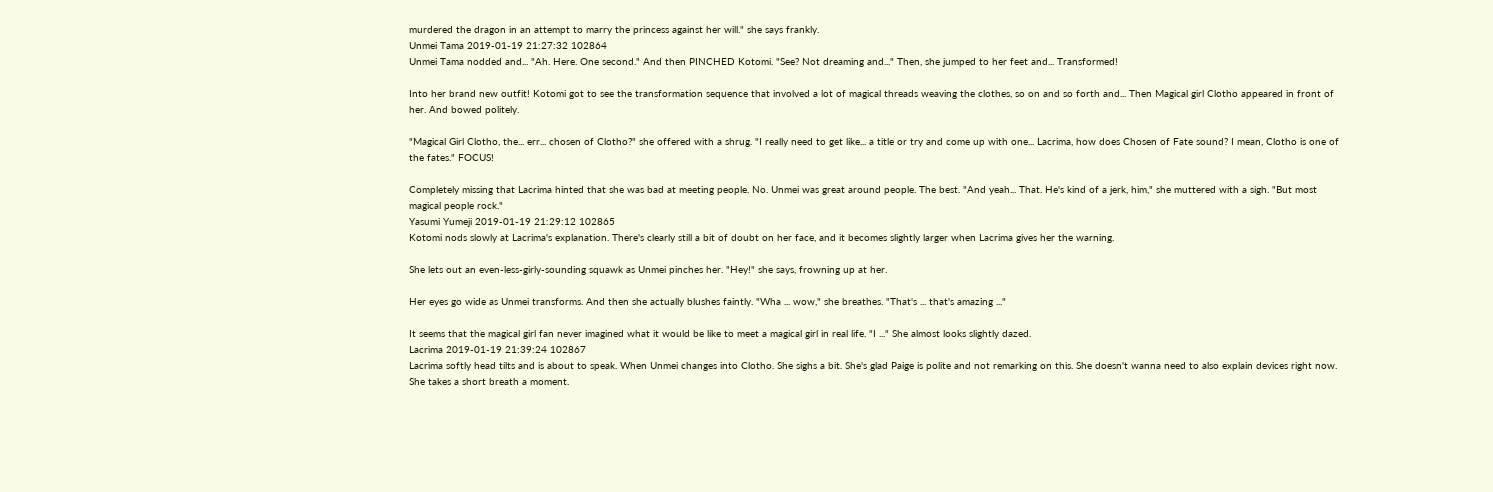murdered the dragon in an attempt to marry the princess against her will." she says frankly.
Unmei Tama 2019-01-19 21:27:32 102864
Unmei Tama nodded and... "Ah. Here. One second." And then PINCHED Kotomi. "See? Not dreaming and..." Then, she jumped to her feet and... Transformed!

Into her brand new outfit! Kotomi got to see the transformation sequence that involved a lot of magical threads weaving the clothes, so on and so forth and... Then Magical girl Clotho appeared in front of her. And bowed politely.

"Magical Girl Clotho, the... err... chosen of Clotho?" she offered with a shrug. "I really need to get like... a title or try and come up with one... Lacrima, how does Chosen of Fate sound? I mean, Clotho is one of the fates." FOCUS!

Completely missing that Lacrima hinted that she was bad at meeting people. No. Unmei was great around people. The best. "And yeah... That. He's kind of a jerk, him," she muttered with a sigh. "But most magical people rock."
Yasumi Yumeji 2019-01-19 21:29:12 102865
Kotomi nods slowly at Lacrima's explanation. There's clearly still a bit of doubt on her face, and it becomes slightly larger when Lacrima gives her the warning.

She lets out an even-less-girly-sounding squawk as Unmei pinches her. "Hey!" she says, frowning up at her.

Her eyes go wide as Unmei transforms. And then she actually blushes faintly. "Wha ... wow," she breathes. "That's ... that's amazing ..."

It seems that the magical girl fan never imagined what it would be like to meet a magical girl in real life. "I ..." She almost looks slightly dazed.
Lacrima 2019-01-19 21:39:24 102867
Lacrima softly head tilts and is about to speak. When Unmei changes into Clotho. She sighs a bit. She's glad Paige is polite and not remarking on this. She doesn't wanna need to also explain devices right now. She takes a short breath a moment.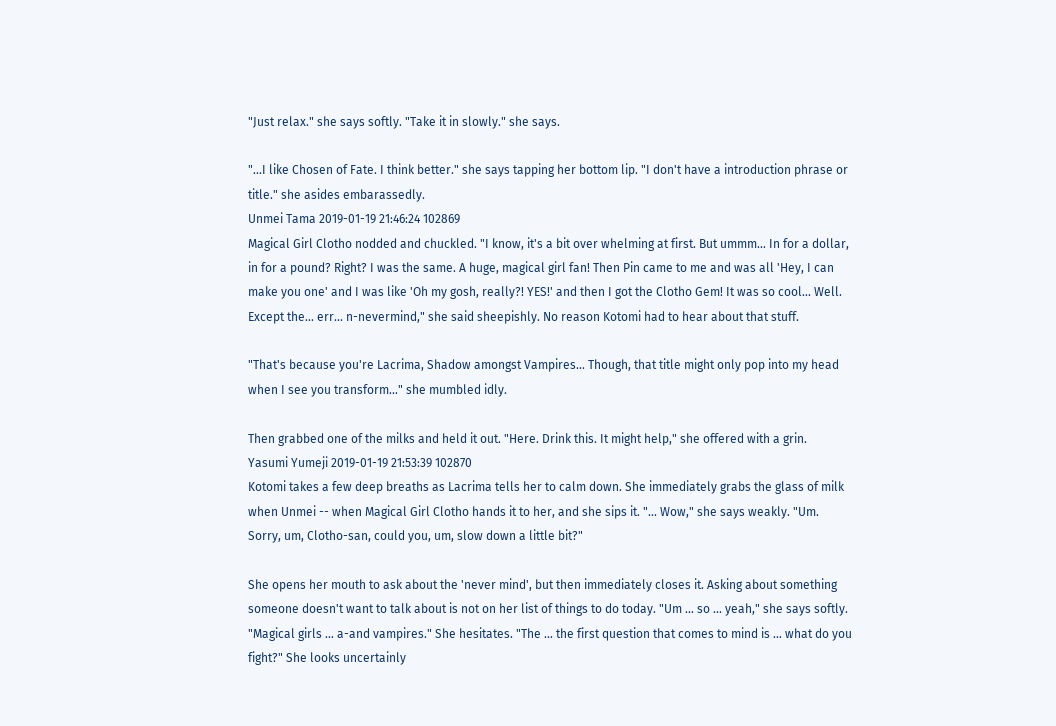"Just relax." she says softly. "Take it in slowly." she says.

"...I like Chosen of Fate. I think better." she says tapping her bottom lip. "I don't have a introduction phrase or title." she asides embarassedly.
Unmei Tama 2019-01-19 21:46:24 102869
Magical Girl Clotho nodded and chuckled. "I know, it's a bit over whelming at first. But ummm... In for a dollar, in for a pound? Right? I was the same. A huge, magical girl fan! Then Pin came to me and was all 'Hey, I can make you one' and I was like 'Oh my gosh, really?! YES!' and then I got the Clotho Gem! It was so cool... Well. Except the... err... n-nevermind," she said sheepishly. No reason Kotomi had to hear about that stuff.

"That's because you're Lacrima, Shadow amongst Vampires... Though, that title might only pop into my head when I see you transform..." she mumbled idly.

Then grabbed one of the milks and held it out. "Here. Drink this. It might help," she offered with a grin.
Yasumi Yumeji 2019-01-19 21:53:39 102870
Kotomi takes a few deep breaths as Lacrima tells her to calm down. She immediately grabs the glass of milk when Unmei -- when Magical Girl Clotho hands it to her, and she sips it. "... Wow," she says weakly. "Um. Sorry, um, Clotho-san, could you, um, slow down a little bit?"

She opens her mouth to ask about the 'never mind', but then immediately closes it. Asking about something someone doesn't want to talk about is not on her list of things to do today. "Um ... so ... yeah," she says softly. "Magical girls ... a-and vampires." She hesitates. "The ... the first question that comes to mind is ... what do you fight?" She looks uncertainly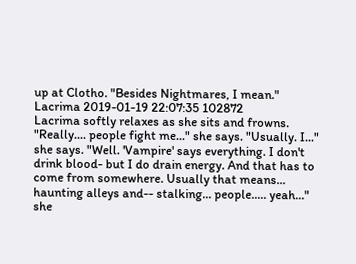up at Clotho. "Besides Nightmares, I mean."
Lacrima 2019-01-19 22:07:35 102872
Lacrima softly relaxes as she sits and frowns. "Really.... people fight me..." she says. "Usually. I..." she says. "Well. 'Vampire' says everything. I don't drink blood- but I do drain energy. And that has to come from somewhere. Usually that means... haunting alleys and-- stalking... people..... yeah..." she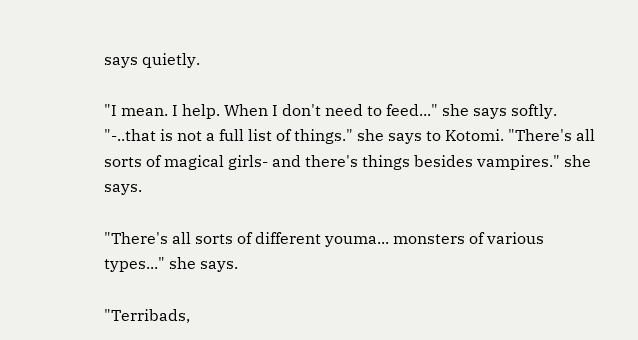says quietly.

"I mean. I help. When I don't need to feed..." she says softly. "-..that is not a full list of things." she says to Kotomi. "There's all sorts of magical girls- and there's things besides vampires." she says.

"There's all sorts of different youma... monsters of various types..." she says.

"Terribads,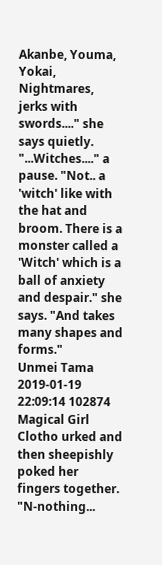Akanbe, Youma, Yokai, Nightmares, jerks with swords...." she says quietly. "...Witches...." a pause. "Not.. a 'witch' like with the hat and broom. There is a monster called a 'Witch' which is a ball of anxiety and despair." she says. "And takes many shapes and forms."
Unmei Tama 2019-01-19 22:09:14 102874
Magical Girl Clotho urked and then sheepishly poked her fingers together. "N-nothing...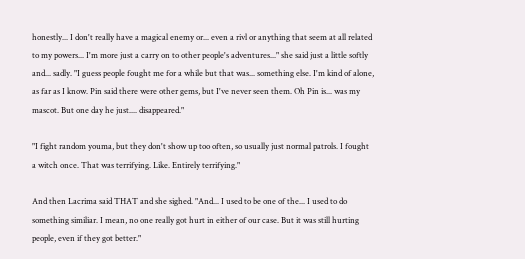honestly... I don't really have a magical enemy or... even a rivl or anything that seem at all related to my powers... I'm more just a carry on to other people's adventures..." she said just a little softly and... sadly. "I guess people fought me for a while but that was... something else. I'm kind of alone, as far as I know. Pin said there were other gems, but I've never seen them. Oh Pin is... was my mascot. But one day he just.... disappeared."

"I fight random youma, but they don't show up too often, so usually just normal patrols. I fought a witch once. That was terrifying. Like. Entirely terrifying."

And then Lacrima said THAT and she sighed. "And... I used to be one of the... I used to do something similiar. I mean, no one really got hurt in either of our case. But it was still hurting people, even if they got better."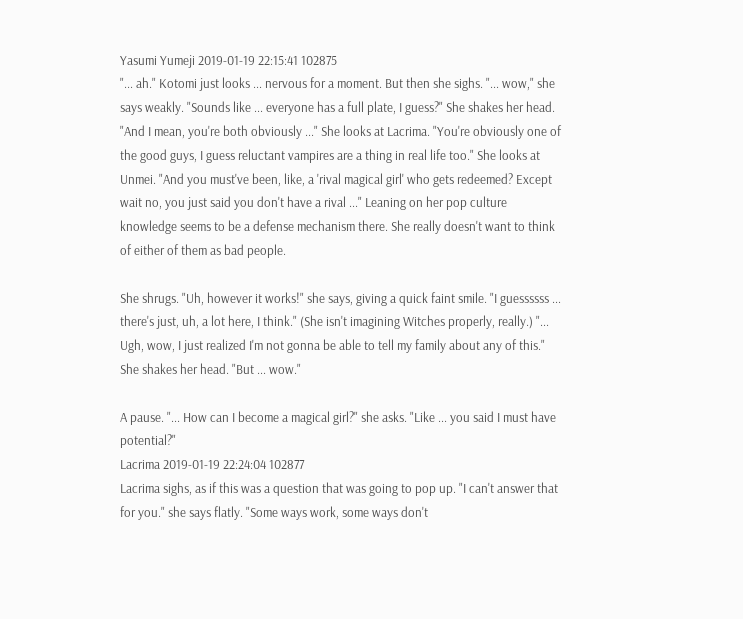Yasumi Yumeji 2019-01-19 22:15:41 102875
"... ah." Kotomi just looks ... nervous for a moment. But then she sighs. "... wow," she says weakly. "Sounds like ... everyone has a full plate, I guess?" She shakes her head. "And I mean, you're both obviously ..." She looks at Lacrima. "You're obviously one of the good guys, I guess reluctant vampires are a thing in real life too." She looks at Unmei. "And you must've been, like, a 'rival magical girl' who gets redeemed? Except wait no, you just said you don't have a rival ..." Leaning on her pop culture knowledge seems to be a defense mechanism there. She really doesn't want to think of either of them as bad people.

She shrugs. "Uh, however it works!" she says, giving a quick faint smile. "I guessssss ... there's just, uh, a lot here, I think." (She isn't imagining Witches properly, really.) "... Ugh, wow, I just realized I'm not gonna be able to tell my family about any of this." She shakes her head. "But ... wow."

A pause. "... How can I become a magical girl?" she asks. "Like ... you said I must have potential?"
Lacrima 2019-01-19 22:24:04 102877
Lacrima sighs, as if this was a question that was going to pop up. "I can't answer that for you." she says flatly. "Some ways work, some ways don't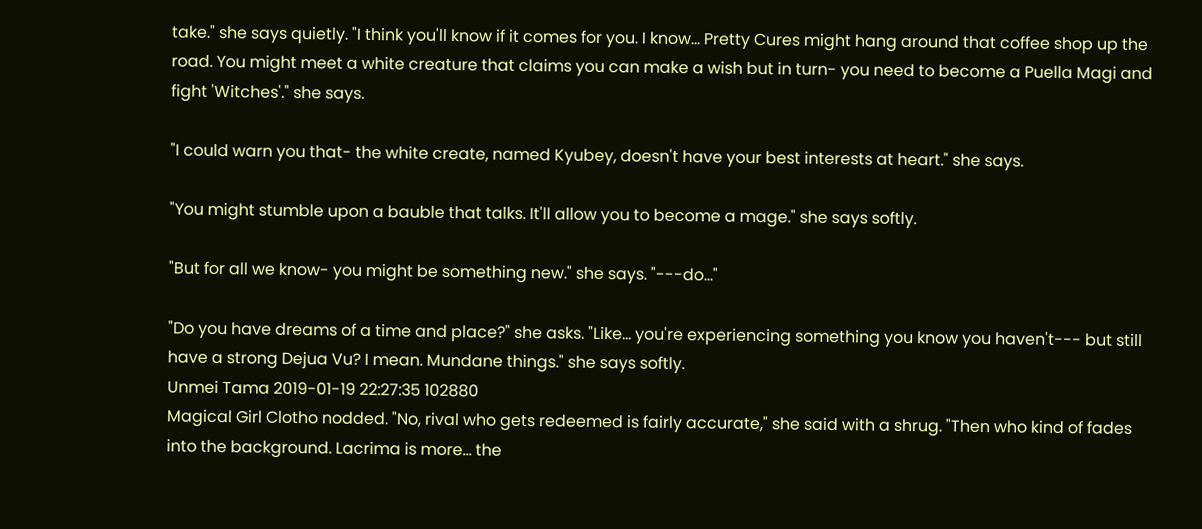take." she says quietly. "I think you'll know if it comes for you. I know... Pretty Cures might hang around that coffee shop up the road. You might meet a white creature that claims you can make a wish but in turn- you need to become a Puella Magi and fight 'Witches'." she says.

"I could warn you that- the white create, named Kyubey, doesn't have your best interests at heart." she says.

"You might stumble upon a bauble that talks. It'll allow you to become a mage." she says softly.

"But for all we know- you might be something new." she says. "---do..."

"Do you have dreams of a time and place?" she asks. "Like... you're experiencing something you know you haven't--- but still have a strong Dejua Vu? I mean. Mundane things." she says softly.
Unmei Tama 2019-01-19 22:27:35 102880
Magical Girl Clotho nodded. "No, rival who gets redeemed is fairly accurate," she said with a shrug. "Then who kind of fades into the background. Lacrima is more... the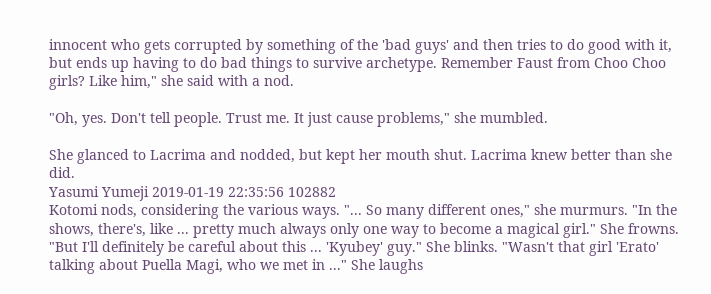innocent who gets corrupted by something of the 'bad guys' and then tries to do good with it, but ends up having to do bad things to survive archetype. Remember Faust from Choo Choo girls? Like him," she said with a nod.

"Oh, yes. Don't tell people. Trust me. It just cause problems," she mumbled.

She glanced to Lacrima and nodded, but kept her mouth shut. Lacrima knew better than she did.
Yasumi Yumeji 2019-01-19 22:35:56 102882
Kotomi nods, considering the various ways. "... So many different ones," she murmurs. "In the shows, there's, like ... pretty much always only one way to become a magical girl." She frowns. "But I'll definitely be careful about this ... 'Kyubey' guy." She blinks. "Wasn't that girl 'Erato' talking about Puella Magi, who we met in ..." She laughs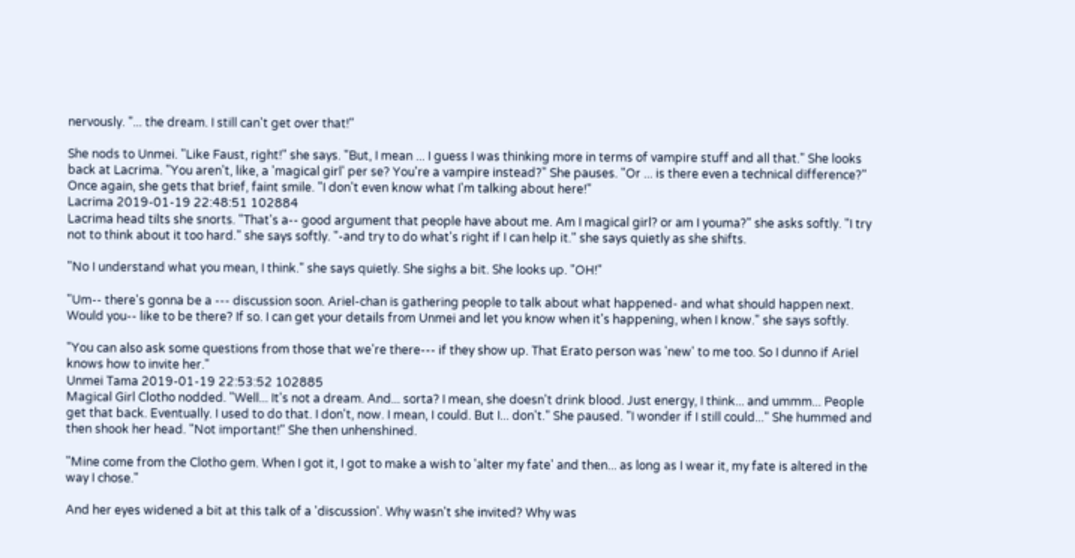nervously. "... the dream. I still can't get over that!"

She nods to Unmei. "Like Faust, right!" she says. "But, I mean ... I guess I was thinking more in terms of vampire stuff and all that." She looks back at Lacrima. "You aren't, like, a 'magical girl' per se? You're a vampire instead?" She pauses. "Or ... is there even a technical difference?" Once again, she gets that brief, faint smile. "I don't even know what I'm talking about here!"
Lacrima 2019-01-19 22:48:51 102884
Lacrima head tilts she snorts. "That's a-- good argument that people have about me. Am I magical girl? or am I youma?" she asks softly. "I try not to think about it too hard." she says softly. "-and try to do what's right if I can help it." she says quietly as she shifts.

"No I understand what you mean, I think." she says quietly. She sighs a bit. She looks up. "OH!"

"Um-- there's gonna be a --- discussion soon. Ariel-chan is gathering people to talk about what happened- and what should happen next. Would you-- like to be there? If so. I can get your details from Unmei and let you know when it's happening, when I know." she says softly.

"You can also ask some questions from those that we're there--- if they show up. That Erato person was 'new' to me too. So I dunno if Ariel knows how to invite her."
Unmei Tama 2019-01-19 22:53:52 102885
Magical Girl Clotho nodded. "Well... It's not a dream. And... sorta? I mean, she doesn't drink blood. Just energy, I think... and ummm... People get that back. Eventually. I used to do that. I don't, now. I mean, I could. But I... don't." She paused. "I wonder if I still could..." She hummed and then shook her head. "Not important!" She then unhenshined.

"Mine come from the Clotho gem. When I got it, I got to make a wish to 'alter my fate' and then... as long as I wear it, my fate is altered in the way I chose."

And her eyes widened a bit at this talk of a 'discussion'. Why wasn't she invited? Why was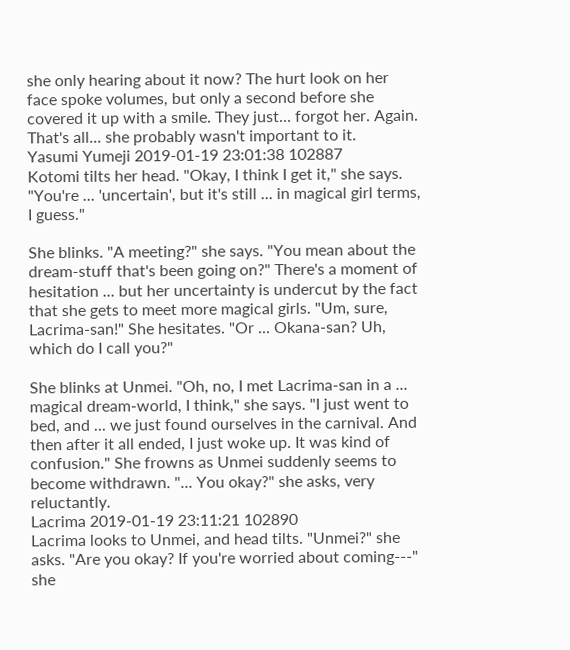she only hearing about it now? The hurt look on her face spoke volumes, but only a second before she covered it up with a smile. They just... forgot her. Again. That's all... she probably wasn't important to it.
Yasumi Yumeji 2019-01-19 23:01:38 102887
Kotomi tilts her head. "Okay, I think I get it," she says. "You're ... 'uncertain', but it's still ... in magical girl terms, I guess."

She blinks. "A meeting?" she says. "You mean about the dream-stuff that's been going on?" There's a moment of hesitation ... but her uncertainty is undercut by the fact that she gets to meet more magical girls. "Um, sure, Lacrima-san!" She hesitates. "Or ... Okana-san? Uh, which do I call you?"

She blinks at Unmei. "Oh, no, I met Lacrima-san in a ... magical dream-world, I think," she says. "I just went to bed, and ... we just found ourselves in the carnival. And then after it all ended, I just woke up. It was kind of confusion." She frowns as Unmei suddenly seems to become withdrawn. "... You okay?" she asks, very reluctantly.
Lacrima 2019-01-19 23:11:21 102890
Lacrima looks to Unmei, and head tilts. "Unmei?" she asks. "Are you okay? If you're worried about coming---" she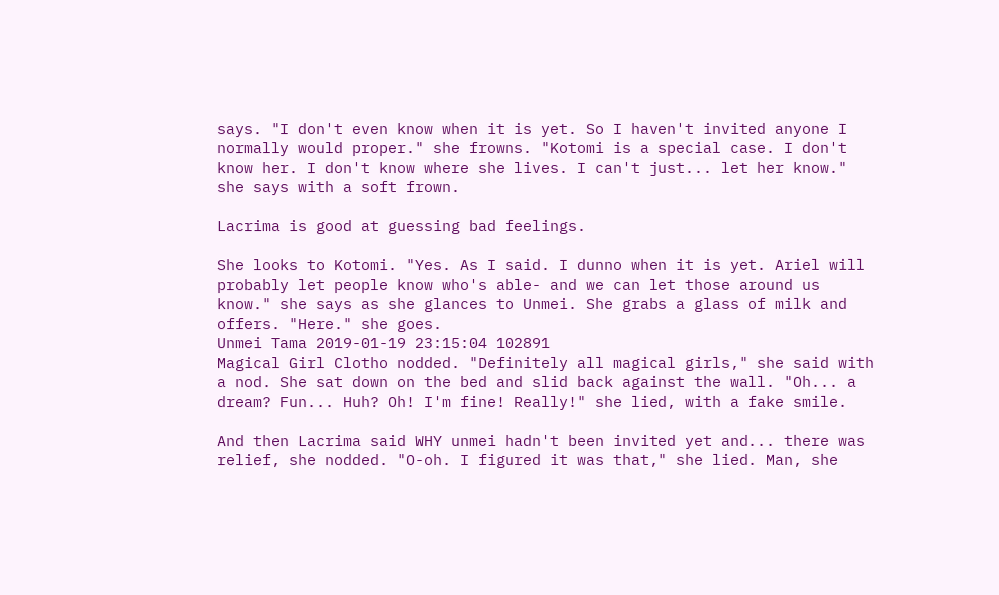says. "I don't even know when it is yet. So I haven't invited anyone I normally would proper." she frowns. "Kotomi is a special case. I don't know her. I don't know where she lives. I can't just... let her know." she says with a soft frown.

Lacrima is good at guessing bad feelings.

She looks to Kotomi. "Yes. As I said. I dunno when it is yet. Ariel will probably let people know who's able- and we can let those around us know." she says as she glances to Unmei. She grabs a glass of milk and offers. "Here." she goes.
Unmei Tama 2019-01-19 23:15:04 102891
Magical Girl Clotho nodded. "Definitely all magical girls," she said with a nod. She sat down on the bed and slid back against the wall. "Oh... a dream? Fun... Huh? Oh! I'm fine! Really!" she lied, with a fake smile.

And then Lacrima said WHY unmei hadn't been invited yet and... there was relief, she nodded. "O-oh. I figured it was that," she lied. Man, she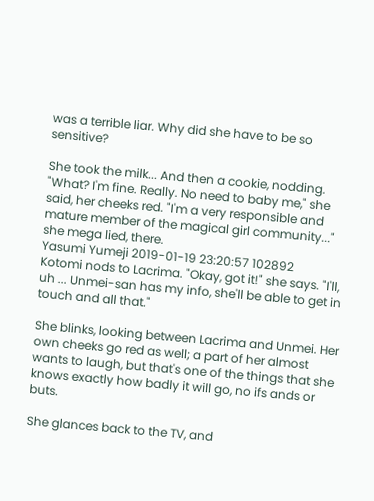was a terrible liar. Why did she have to be so sensitive?

She took the milk... And then a cookie, nodding. "What? I'm fine. Really. No need to baby me," she said, her cheeks red. "I'm a very responsible and mature member of the magical girl community..." she mega lied, there.
Yasumi Yumeji 2019-01-19 23:20:57 102892
Kotomi nods to Lacrima. "Okay, got it!" she says. "I'll, uh ... Unmei-san has my info, she'll be able to get in touch and all that."

She blinks, looking between Lacrima and Unmei. Her own cheeks go red as well; a part of her almost wants to laugh, but that's one of the things that she knows exactly how badly it will go, no ifs ands or buts.

She glances back to the TV, and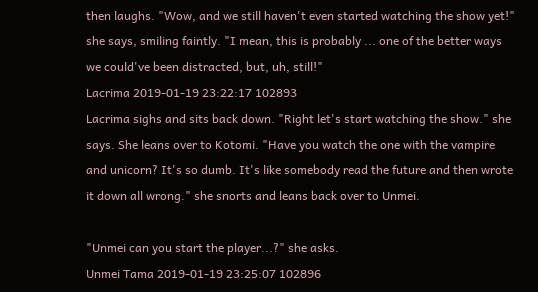then laughs. "Wow, and we still haven't even started watching the show yet!" she says, smiling faintly. "I mean, this is probably ... one of the better ways we could've been distracted, but, uh, still!"
Lacrima 2019-01-19 23:22:17 102893
Lacrima sighs and sits back down. "Right let's start watching the show." she says. She leans over to Kotomi. "Have you watch the one with the vampire and unicorn? It's so dumb. It's like somebody read the future and then wrote it down all wrong." she snorts and leans back over to Unmei.

"Unmei can you start the player...?" she asks.
Unmei Tama 2019-01-19 23:25:07 102896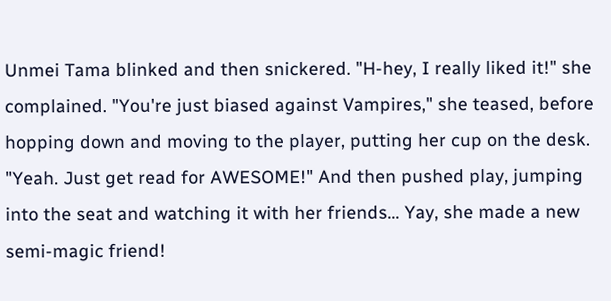Unmei Tama blinked and then snickered. "H-hey, I really liked it!" she complained. "You're just biased against Vampires," she teased, before hopping down and moving to the player, putting her cup on the desk. "Yeah. Just get read for AWESOME!" And then pushed play, jumping into the seat and watching it with her friends... Yay, she made a new semi-magic friend!